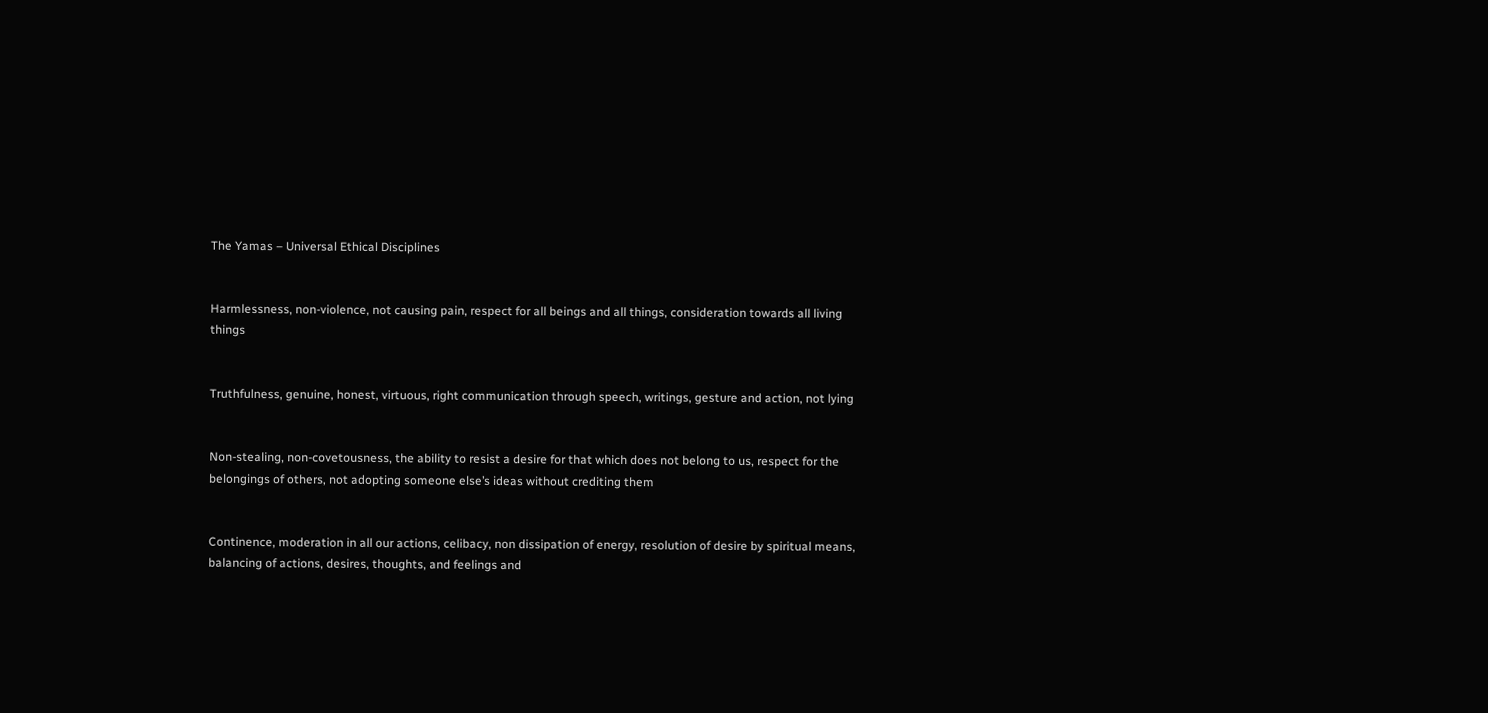The Yamas – Universal Ethical Disciplines


Harmlessness, non-violence, not causing pain, respect for all beings and all things, consideration towards all living things


Truthfulness, genuine, honest, virtuous, right communication through speech, writings, gesture and action, not lying


Non-stealing, non-covetousness, the ability to resist a desire for that which does not belong to us, respect for the belongings of others, not adopting someone else’s ideas without crediting them


Continence, moderation in all our actions, celibacy, non dissipation of energy, resolution of desire by spiritual means, balancing of actions, desires, thoughts, and feelings and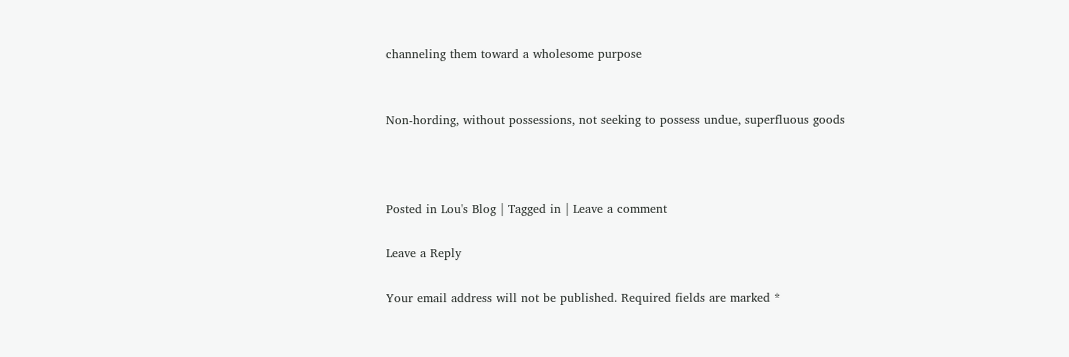channeling them toward a wholesome purpose


Non-hording, without possessions, not seeking to possess undue, superfluous goods



Posted in Lou's Blog | Tagged in | Leave a comment

Leave a Reply

Your email address will not be published. Required fields are marked *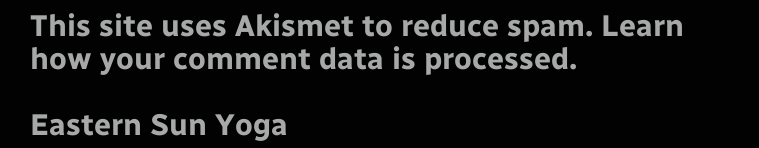This site uses Akismet to reduce spam. Learn how your comment data is processed.

Eastern Sun Yoga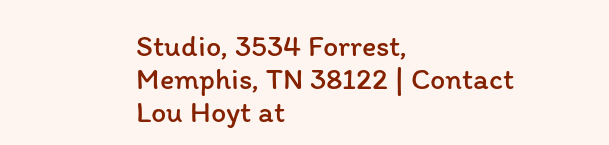Studio, 3534 Forrest, Memphis, TN 38122 | Contact Lou Hoyt at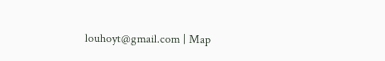louhoyt@gmail.com | Map